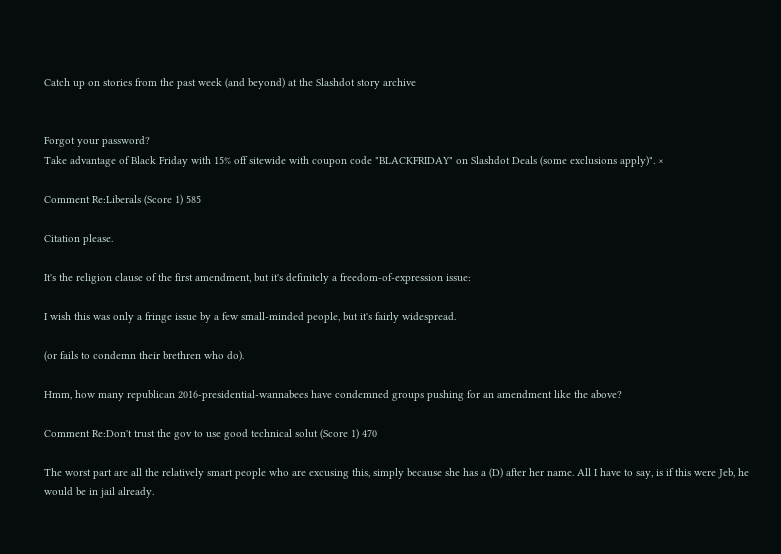Catch up on stories from the past week (and beyond) at the Slashdot story archive


Forgot your password?
Take advantage of Black Friday with 15% off sitewide with coupon code "BLACKFRIDAY" on Slashdot Deals (some exclusions apply)". ×

Comment Re:Liberals (Score 1) 585

Citation please.

It's the religion clause of the first amendment, but it's definitely a freedom-of-expression issue:

I wish this was only a fringe issue by a few small-minded people, but it's fairly widespread.

(or fails to condemn their brethren who do).

Hmm, how many republican 2016-presidential-wannabees have condemned groups pushing for an amendment like the above?

Comment Re:Don't trust the gov to use good technical solut (Score 1) 470

The worst part are all the relatively smart people who are excusing this, simply because she has a (D) after her name. All I have to say, is if this were Jeb, he would be in jail already.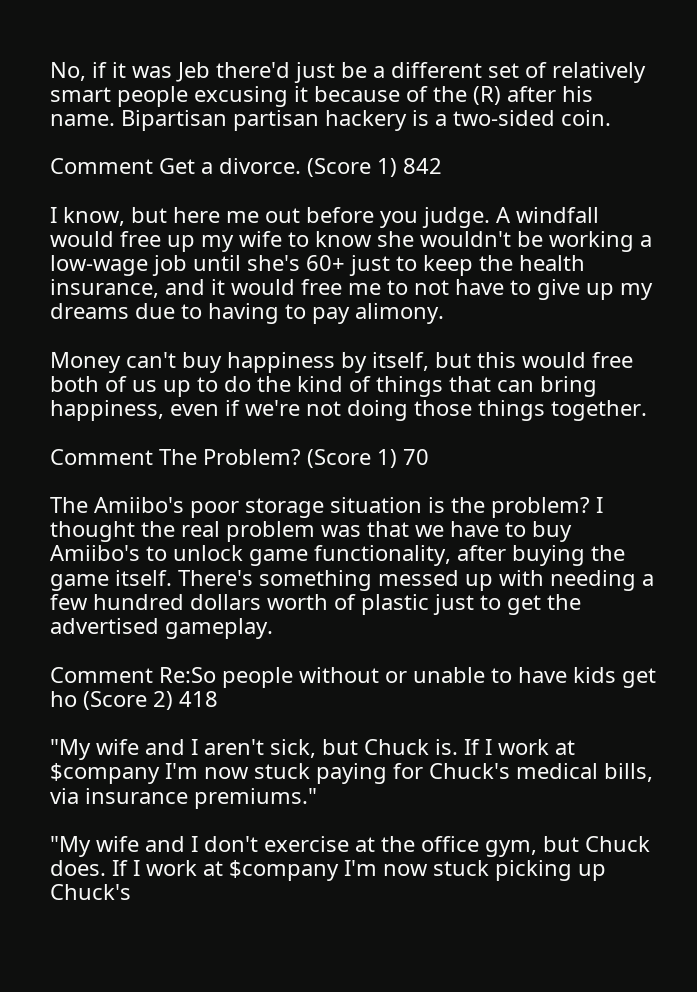No, if it was Jeb there'd just be a different set of relatively smart people excusing it because of the (R) after his name. Bipartisan partisan hackery is a two-sided coin.

Comment Get a divorce. (Score 1) 842

I know, but here me out before you judge. A windfall would free up my wife to know she wouldn't be working a low-wage job until she's 60+ just to keep the health insurance, and it would free me to not have to give up my dreams due to having to pay alimony.

Money can't buy happiness by itself, but this would free both of us up to do the kind of things that can bring happiness, even if we're not doing those things together.

Comment The Problem? (Score 1) 70

The Amiibo's poor storage situation is the problem? I thought the real problem was that we have to buy Amiibo's to unlock game functionality, after buying the game itself. There's something messed up with needing a few hundred dollars worth of plastic just to get the advertised gameplay.

Comment Re:So people without or unable to have kids get ho (Score 2) 418

"My wife and I aren't sick, but Chuck is. If I work at $company I'm now stuck paying for Chuck's medical bills, via insurance premiums."

"My wife and I don't exercise at the office gym, but Chuck does. If I work at $company I'm now stuck picking up Chuck's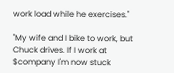work load while he exercises."

"My wife and I bike to work, but Chuck drives. If I work at $company I'm now stuck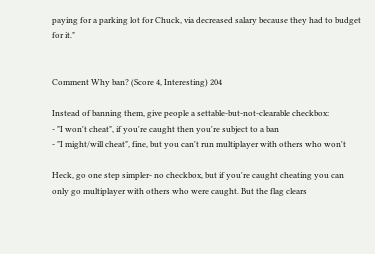paying for a parking lot for Chuck, via decreased salary because they had to budget for it."


Comment Why ban? (Score 4, Interesting) 204

Instead of banning them, give people a settable-but-not-clearable checkbox:
- "I won't cheat", if you're caught then you're subject to a ban
- "I might/will cheat", fine, but you can't run multiplayer with others who won't

Heck, go one step simpler- no checkbox, but if you're caught cheating you can only go multiplayer with others who were caught. But the flag clears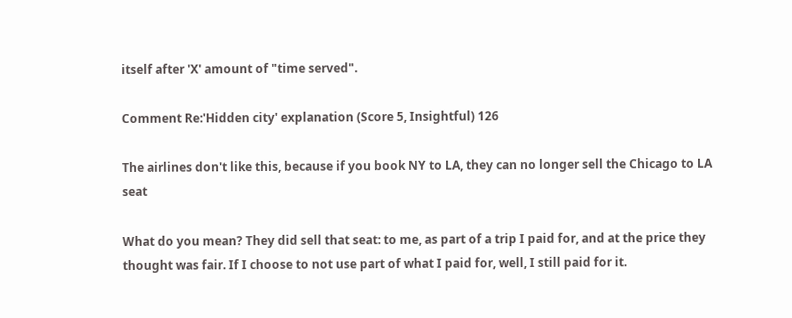itself after 'X' amount of "time served".

Comment Re:'Hidden city' explanation (Score 5, Insightful) 126

The airlines don't like this, because if you book NY to LA, they can no longer sell the Chicago to LA seat

What do you mean? They did sell that seat: to me, as part of a trip I paid for, and at the price they thought was fair. If I choose to not use part of what I paid for, well, I still paid for it.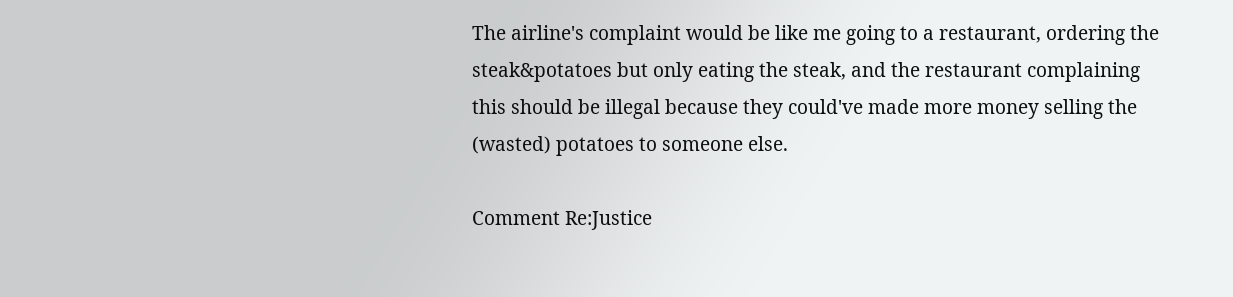The airline's complaint would be like me going to a restaurant, ordering the steak&potatoes but only eating the steak, and the restaurant complaining this should be illegal because they could've made more money selling the (wasted) potatoes to someone else.

Comment Re:Justice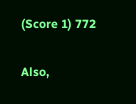(Score 1) 772

Also,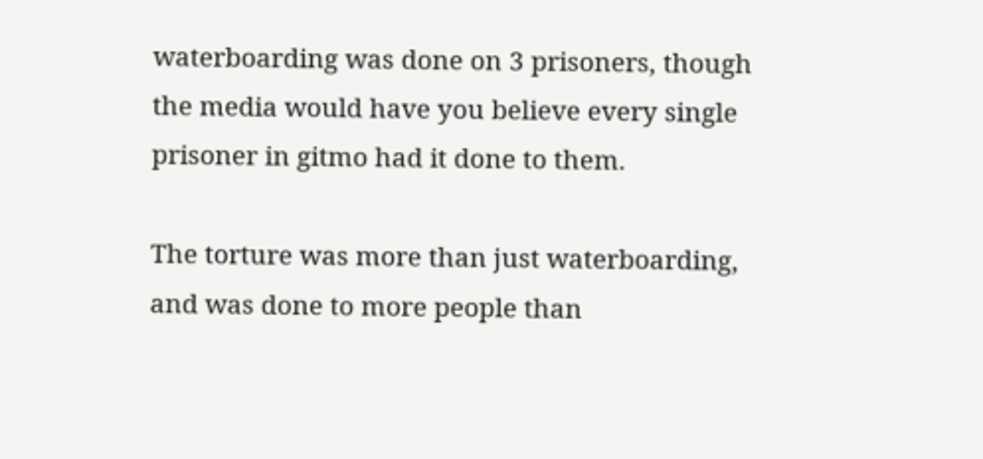waterboarding was done on 3 prisoners, though the media would have you believe every single prisoner in gitmo had it done to them.

The torture was more than just waterboarding, and was done to more people than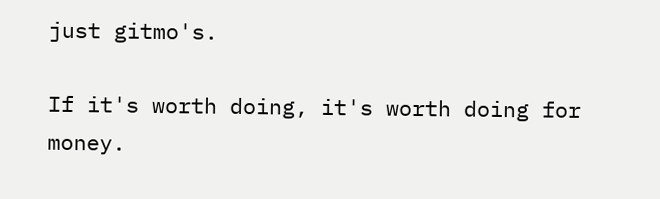just gitmo's.

If it's worth doing, it's worth doing for money.